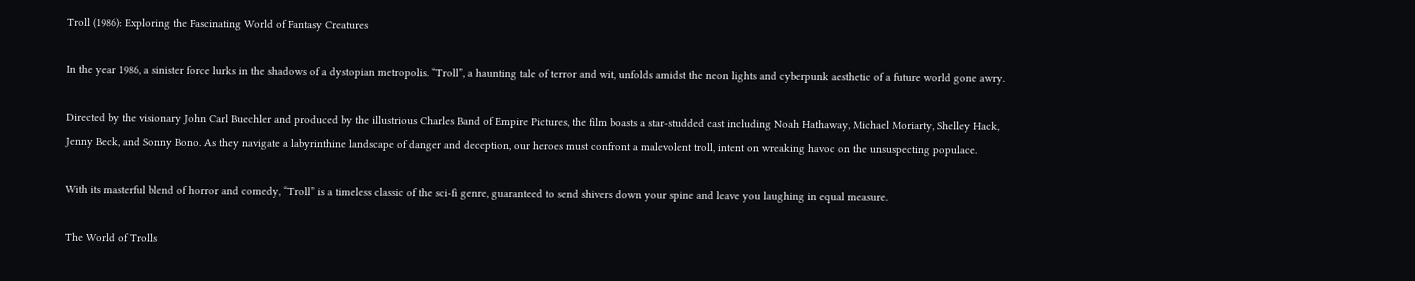Troll (1986): Exploring the Fascinating World of Fantasy Creatures

In the year 1986, a sinister force lurks in the shadows of a dystopian metropolis. “Troll”, a haunting tale of terror and wit, unfolds amidst the neon lights and cyberpunk aesthetic of a future world gone awry.

Directed by the visionary John Carl Buechler and produced by the illustrious Charles Band of Empire Pictures, the film boasts a star-studded cast including Noah Hathaway, Michael Moriarty, Shelley Hack, Jenny Beck, and Sonny Bono. As they navigate a labyrinthine landscape of danger and deception, our heroes must confront a malevolent troll, intent on wreaking havoc on the unsuspecting populace.

With its masterful blend of horror and comedy, “Troll” is a timeless classic of the sci-fi genre, guaranteed to send shivers down your spine and leave you laughing in equal measure.

The World of Trolls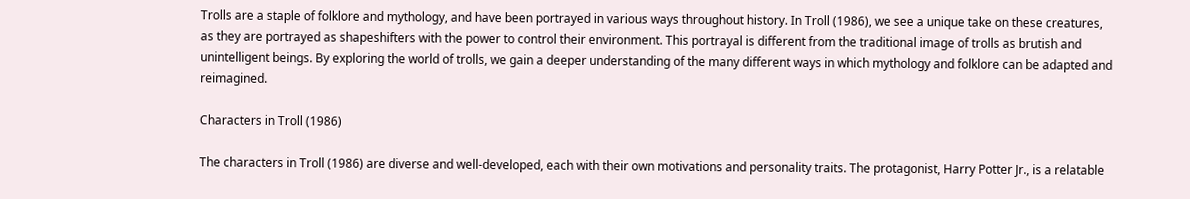Trolls are a staple of folklore and mythology, and have been portrayed in various ways throughout history. In Troll (1986), we see a unique take on these creatures, as they are portrayed as shapeshifters with the power to control their environment. This portrayal is different from the traditional image of trolls as brutish and unintelligent beings. By exploring the world of trolls, we gain a deeper understanding of the many different ways in which mythology and folklore can be adapted and reimagined.

Characters in Troll (1986)

The characters in Troll (1986) are diverse and well-developed, each with their own motivations and personality traits. The protagonist, Harry Potter Jr., is a relatable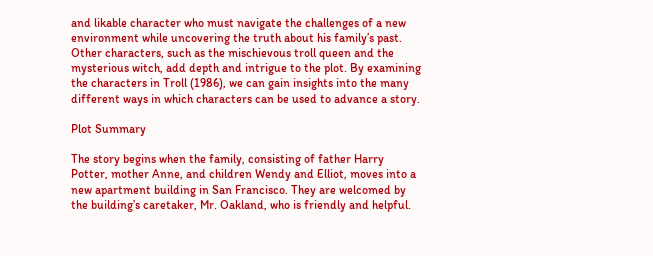and likable character who must navigate the challenges of a new environment while uncovering the truth about his family’s past. Other characters, such as the mischievous troll queen and the mysterious witch, add depth and intrigue to the plot. By examining the characters in Troll (1986), we can gain insights into the many different ways in which characters can be used to advance a story.

Plot Summary

The story begins when the family, consisting of father Harry Potter, mother Anne, and children Wendy and Elliot, moves into a new apartment building in San Francisco. They are welcomed by the building’s caretaker, Mr. Oakland, who is friendly and helpful.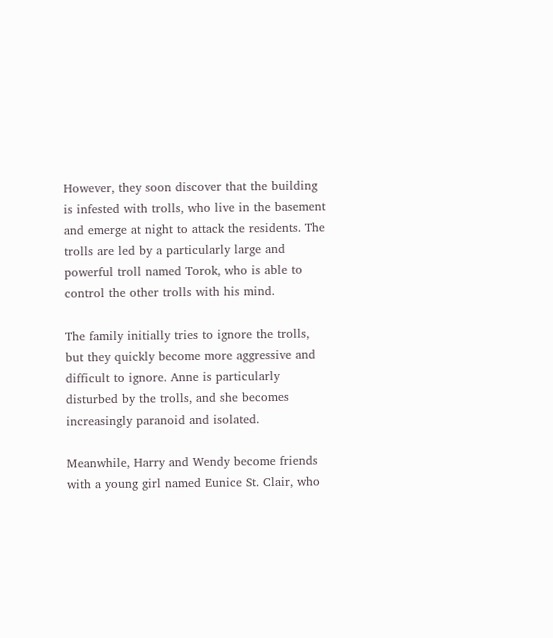However, they soon discover that the building is infested with trolls, who live in the basement and emerge at night to attack the residents. The trolls are led by a particularly large and powerful troll named Torok, who is able to control the other trolls with his mind.

The family initially tries to ignore the trolls, but they quickly become more aggressive and difficult to ignore. Anne is particularly disturbed by the trolls, and she becomes increasingly paranoid and isolated.

Meanwhile, Harry and Wendy become friends with a young girl named Eunice St. Clair, who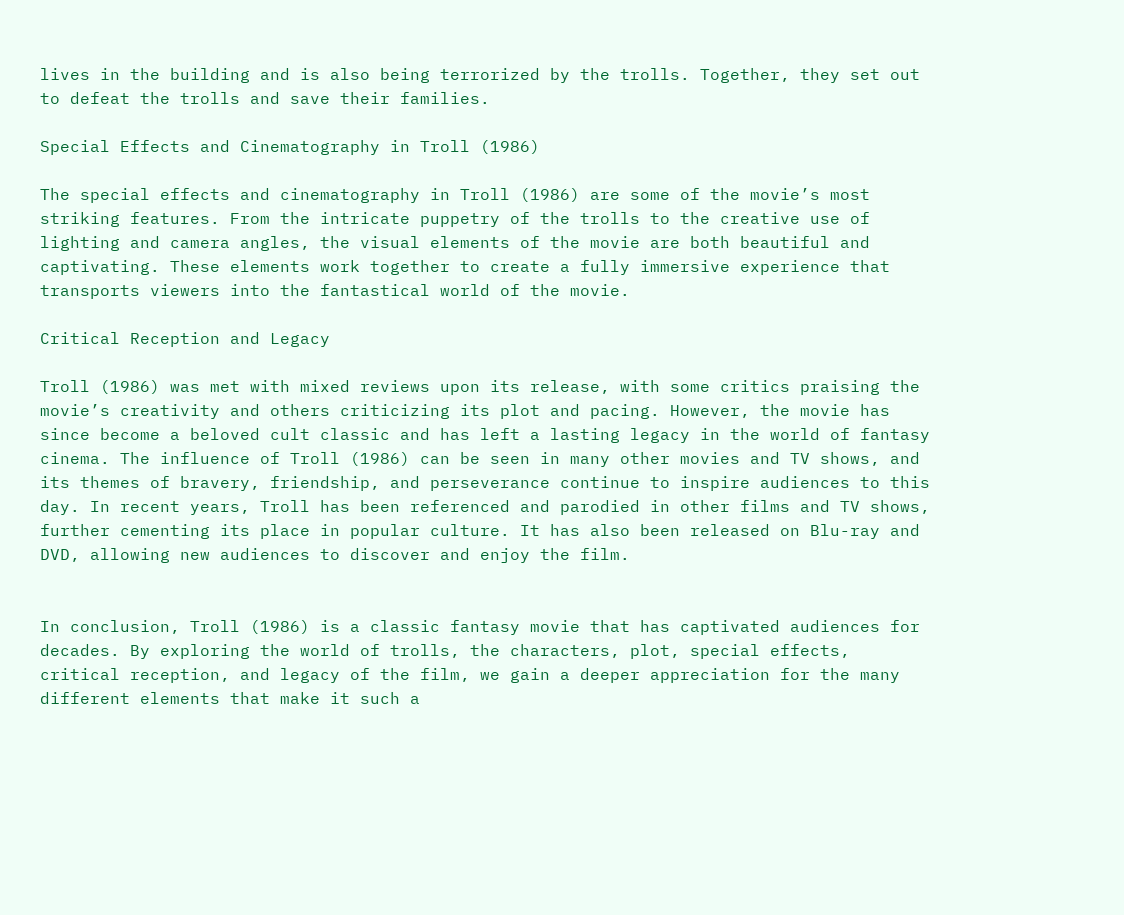lives in the building and is also being terrorized by the trolls. Together, they set out to defeat the trolls and save their families.

Special Effects and Cinematography in Troll (1986)

The special effects and cinematography in Troll (1986) are some of the movie’s most striking features. From the intricate puppetry of the trolls to the creative use of lighting and camera angles, the visual elements of the movie are both beautiful and captivating. These elements work together to create a fully immersive experience that transports viewers into the fantastical world of the movie.

Critical Reception and Legacy

Troll (1986) was met with mixed reviews upon its release, with some critics praising the movie’s creativity and others criticizing its plot and pacing. However, the movie has since become a beloved cult classic and has left a lasting legacy in the world of fantasy cinema. The influence of Troll (1986) can be seen in many other movies and TV shows, and its themes of bravery, friendship, and perseverance continue to inspire audiences to this day. In recent years, Troll has been referenced and parodied in other films and TV shows, further cementing its place in popular culture. It has also been released on Blu-ray and DVD, allowing new audiences to discover and enjoy the film.


In conclusion, Troll (1986) is a classic fantasy movie that has captivated audiences for decades. By exploring the world of trolls, the characters, plot, special effects, critical reception, and legacy of the film, we gain a deeper appreciation for the many different elements that make it such a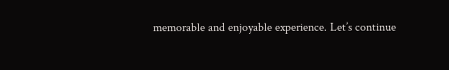memorable and enjoyable experience. Let’s continue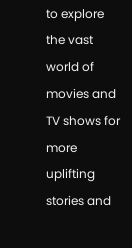to explore the vast world of movies and TV shows for more uplifting stories and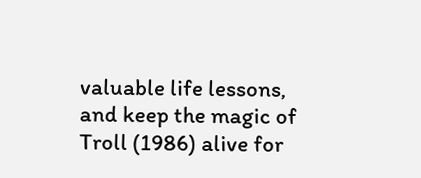valuable life lessons, and keep the magic of Troll (1986) alive for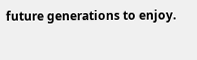future generations to enjoy.